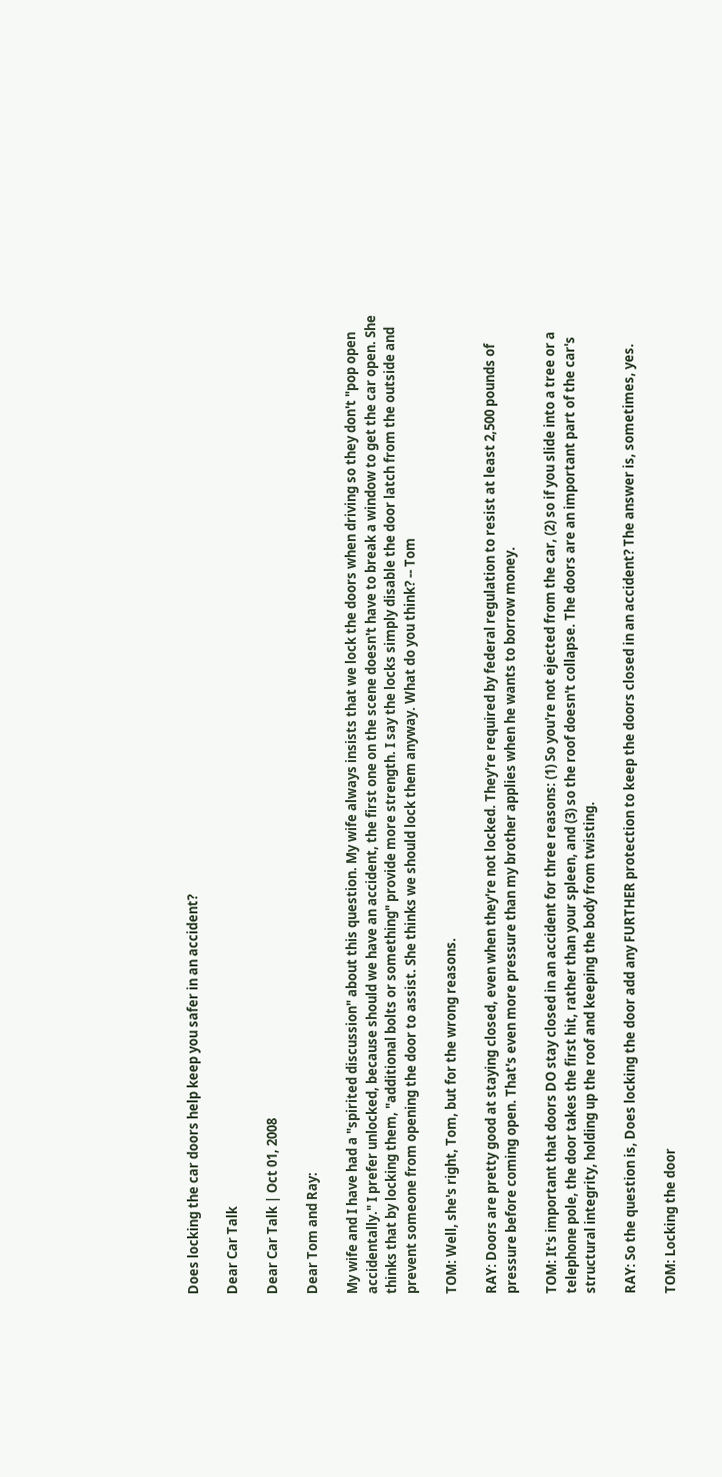Does locking the car doors help keep you safer in an accident?

Dear Car Talk

Dear Car Talk | Oct 01, 2008

Dear Tom and Ray:

My wife and I have had a "spirited discussion" about this question. My wife always insists that we lock the doors when driving so they don't "pop open accidentally." I prefer unlocked, because should we have an accident, the first one on the scene doesn't have to break a window to get the car open. She thinks that by locking them, "additional bolts or something" provide more strength. I say the locks simply disable the door latch from the outside and prevent someone from opening the door to assist. She thinks we should lock them anyway. What do you think? -- Tom

TOM: Well, she's right, Tom, but for the wrong reasons.

RAY: Doors are pretty good at staying closed, even when they're not locked. They're required by federal regulation to resist at least 2,500 pounds of pressure before coming open. That's even more pressure than my brother applies when he wants to borrow money.

TOM: It's important that doors DO stay closed in an accident for three reasons: (1) So you're not ejected from the car, (2) so if you slide into a tree or a telephone pole, the door takes the first hit, rather than your spleen, and (3) so the roof doesn't collapse. The doors are an important part of the car's structural integrity, holding up the roof and keeping the body from twisting.

RAY: So the question is, Does locking the door add any FURTHER protection to keep the doors closed in an accident? The answer is, sometimes, yes.

TOM: Locking the door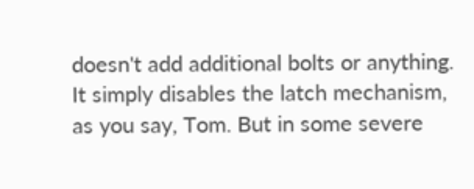doesn't add additional bolts or anything. It simply disables the latch mechanism, as you say, Tom. But in some severe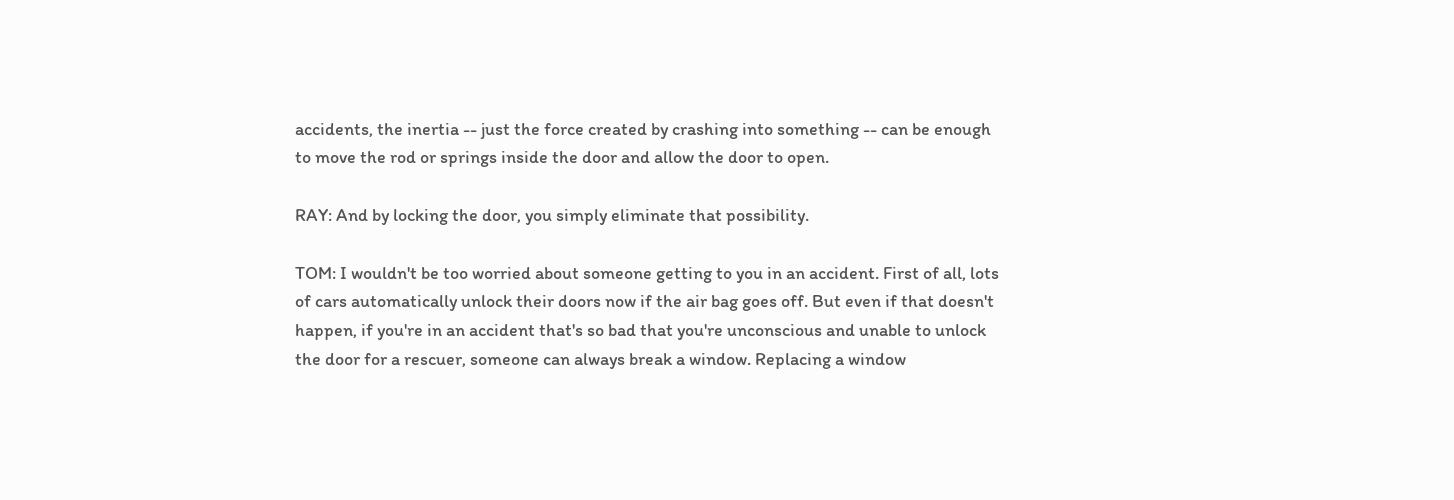accidents, the inertia -- just the force created by crashing into something -- can be enough to move the rod or springs inside the door and allow the door to open.

RAY: And by locking the door, you simply eliminate that possibility.

TOM: I wouldn't be too worried about someone getting to you in an accident. First of all, lots of cars automatically unlock their doors now if the air bag goes off. But even if that doesn't happen, if you're in an accident that's so bad that you're unconscious and unable to unlock the door for a rescuer, someone can always break a window. Replacing a window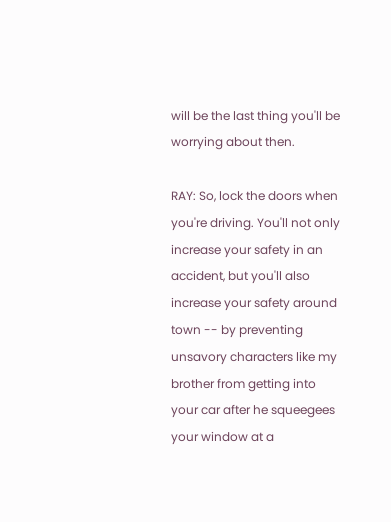will be the last thing you'll be worrying about then.

RAY: So, lock the doors when you're driving. You'll not only increase your safety in an accident, but you'll also increase your safety around town -- by preventing unsavory characters like my brother from getting into your car after he squeegees your window at a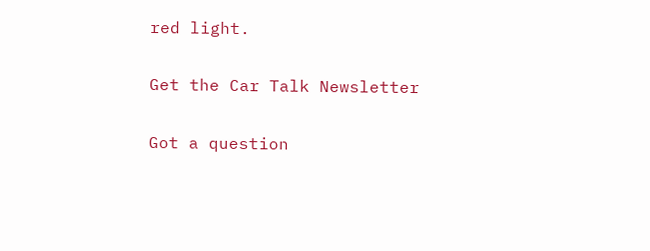red light.

Get the Car Talk Newsletter

Got a question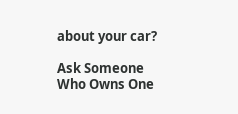about your car?

Ask Someone Who Owns One